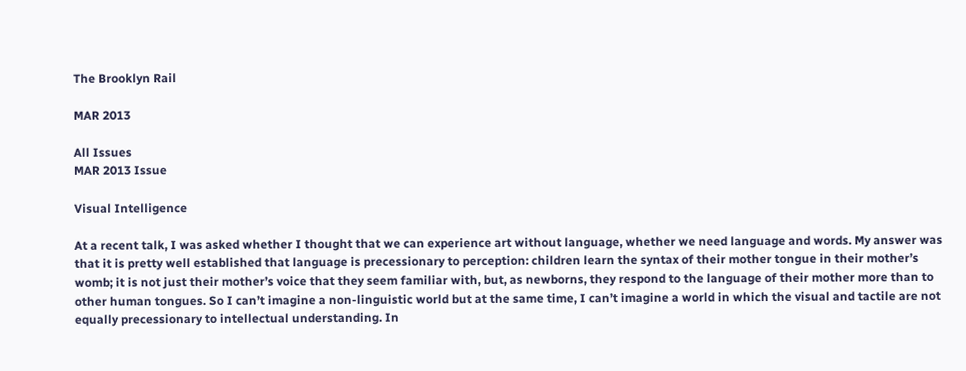The Brooklyn Rail

MAR 2013

All Issues
MAR 2013 Issue

Visual Intelligence

At a recent talk, I was asked whether I thought that we can experience art without language, whether we need language and words. My answer was that it is pretty well established that language is precessionary to perception: children learn the syntax of their mother tongue in their mother’s womb; it is not just their mother’s voice that they seem familiar with, but, as newborns, they respond to the language of their mother more than to other human tongues. So I can’t imagine a non-linguistic world but at the same time, I can’t imagine a world in which the visual and tactile are not equally precessionary to intellectual understanding. In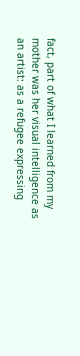fact, part of what I learned from my mother was her visual intelligence as an artist: as a refugee expressing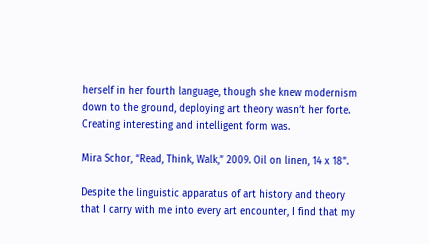herself in her fourth language, though she knew modernism down to the ground, deploying art theory wasn’t her forte. Creating interesting and intelligent form was.

Mira Schor, “Read, Think, Walk,” 2009. Oil on linen, 14 x 18”.

Despite the linguistic apparatus of art history and theory that I carry with me into every art encounter, I find that my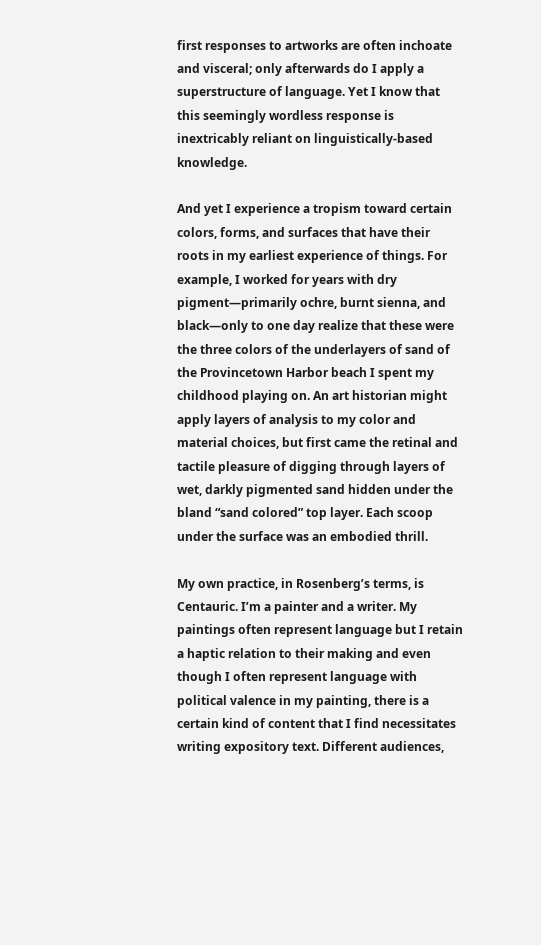first responses to artworks are often inchoate and visceral; only afterwards do I apply a superstructure of language. Yet I know that this seemingly wordless response is inextricably reliant on linguistically-based knowledge.

And yet I experience a tropism toward certain colors, forms, and surfaces that have their roots in my earliest experience of things. For example, I worked for years with dry pigment—primarily ochre, burnt sienna, and black—only to one day realize that these were the three colors of the underlayers of sand of the Provincetown Harbor beach I spent my childhood playing on. An art historian might apply layers of analysis to my color and material choices, but first came the retinal and tactile pleasure of digging through layers of wet, darkly pigmented sand hidden under the bland “sand colored” top layer. Each scoop under the surface was an embodied thrill.

My own practice, in Rosenberg’s terms, is Centauric. I’m a painter and a writer. My paintings often represent language but I retain a haptic relation to their making and even though I often represent language with political valence in my painting, there is a certain kind of content that I find necessitates writing expository text. Different audiences,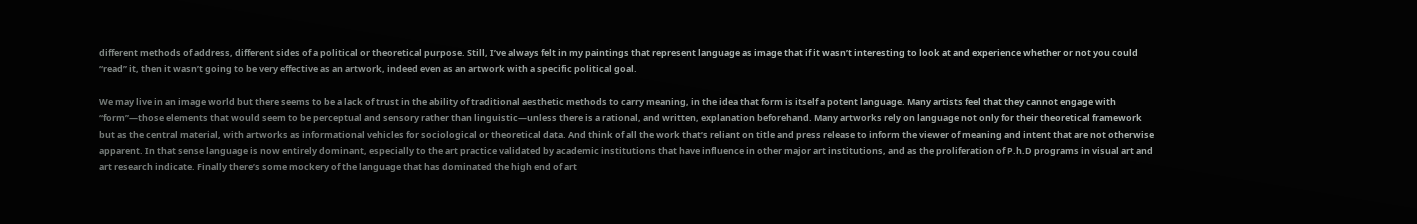different methods of address, different sides of a political or theoretical purpose. Still, I’ve always felt in my paintings that represent language as image that if it wasn’t interesting to look at and experience whether or not you could “read” it, then it wasn’t going to be very effective as an artwork, indeed even as an artwork with a specific political goal.

We may live in an image world but there seems to be a lack of trust in the ability of traditional aesthetic methods to carry meaning, in the idea that form is itself a potent language. Many artists feel that they cannot engage with “form”—those elements that would seem to be perceptual and sensory rather than linguistic—unless there is a rational, and written, explanation beforehand. Many artworks rely on language not only for their theoretical framework but as the central material, with artworks as informational vehicles for sociological or theoretical data. And think of all the work that’s reliant on title and press release to inform the viewer of meaning and intent that are not otherwise apparent. In that sense language is now entirely dominant, especially to the art practice validated by academic institutions that have influence in other major art institutions, and as the proliferation of P.h.D programs in visual art and art research indicate. Finally there’s some mockery of the language that has dominated the high end of art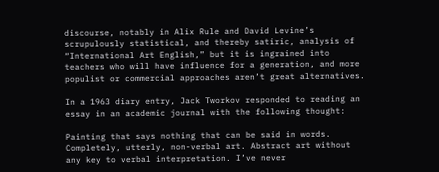discourse, notably in Alix Rule and David Levine’s scrupulously statistical, and thereby satiric, analysis of “International Art English,” but it is ingrained into teachers who will have influence for a generation, and more populist or commercial approaches aren’t great alternatives.

In a 1963 diary entry, Jack Tworkov responded to reading an essay in an academic journal with the following thought:

Painting that says nothing that can be said in words. Completely, utterly, non-verbal art. Abstract art without any key to verbal interpretation. I’ve never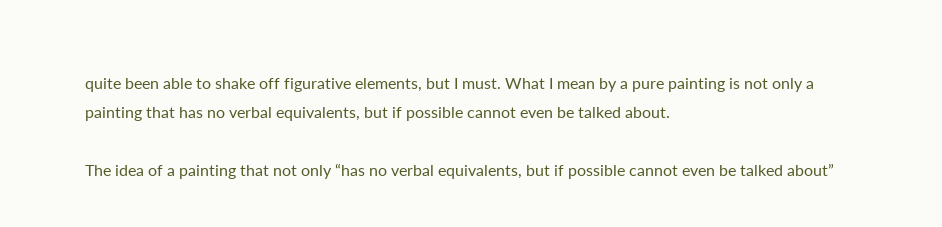quite been able to shake off figurative elements, but I must. What I mean by a pure painting is not only a painting that has no verbal equivalents, but if possible cannot even be talked about.

The idea of a painting that not only “has no verbal equivalents, but if possible cannot even be talked about”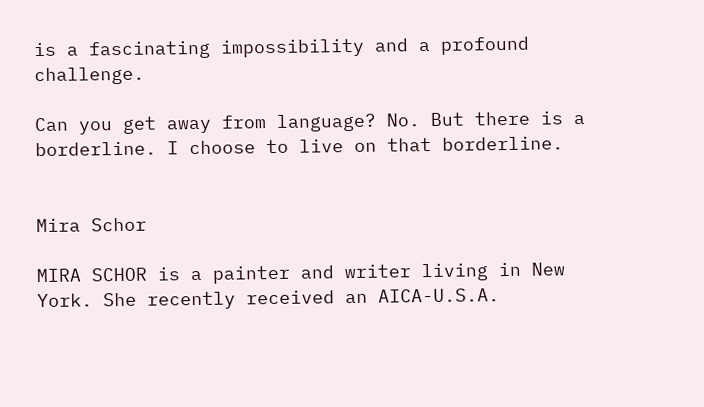is a fascinating impossibility and a profound challenge.

Can you get away from language? No. But there is a borderline. I choose to live on that borderline.


Mira Schor

MIRA SCHOR is a painter and writer living in New York. She recently received an AICA-U.S.A.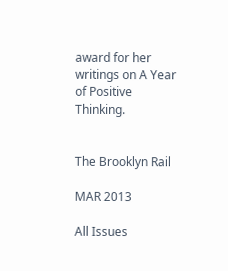award for her writings on A Year of Positive Thinking.


The Brooklyn Rail

MAR 2013

All Issues